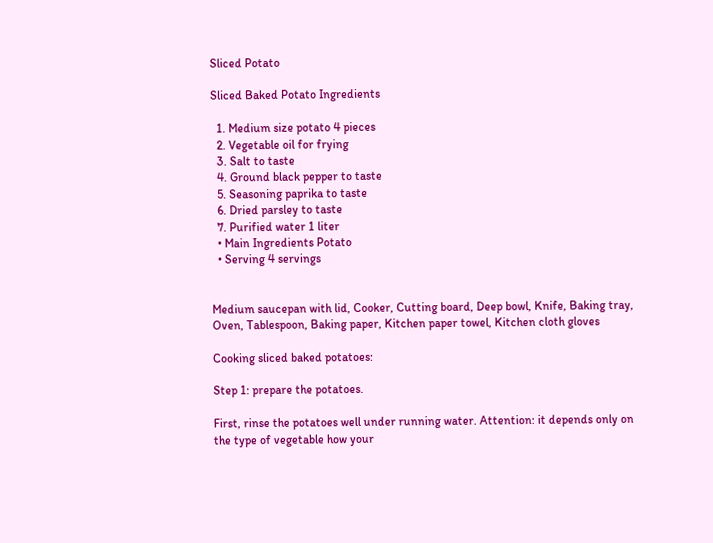Sliced Potato

Sliced Baked Potato Ingredients

  1. Medium size potato 4 pieces
  2. Vegetable oil for frying
  3. Salt to taste
  4. Ground black pepper to taste
  5. Seasoning paprika to taste
  6. Dried parsley to taste
  7. Purified water 1 liter
  • Main Ingredients Potato
  • Serving 4 servings


Medium saucepan with lid, Cooker, Cutting board, Deep bowl, Knife, Baking tray, Oven, Tablespoon, Baking paper, Kitchen paper towel, Kitchen cloth gloves

Cooking sliced baked potatoes:

Step 1: prepare the potatoes.

First, rinse the potatoes well under running water. Attention: it depends only on the type of vegetable how your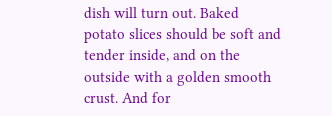dish will turn out. Baked potato slices should be soft and tender inside, and on the outside with a golden smooth crust. And for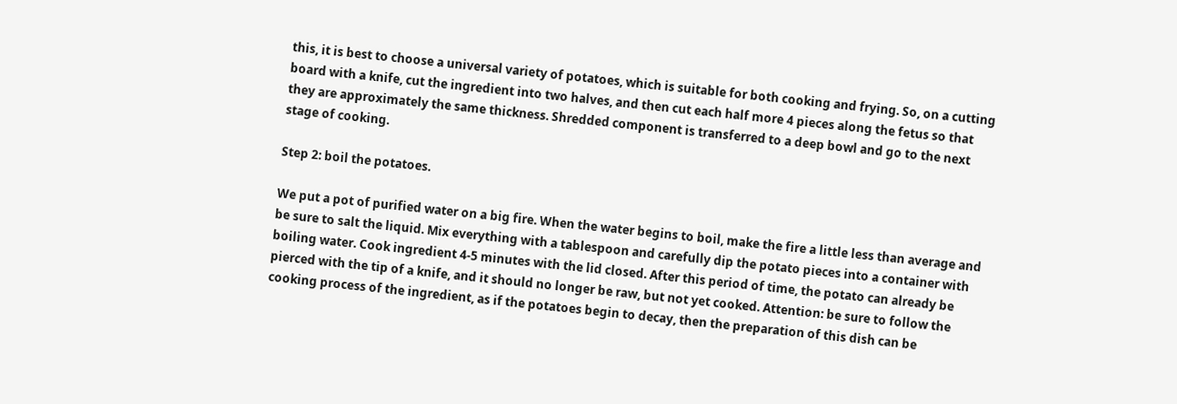this, it is best to choose a universal variety of potatoes, which is suitable for both cooking and frying. So, on a cutting board with a knife, cut the ingredient into two halves, and then cut each half more 4 pieces along the fetus so that they are approximately the same thickness. Shredded component is transferred to a deep bowl and go to the next stage of cooking.

Step 2: boil the potatoes.

We put a pot of purified water on a big fire. When the water begins to boil, make the fire a little less than average and be sure to salt the liquid. Mix everything with a tablespoon and carefully dip the potato pieces into a container with boiling water. Cook ingredient 4-5 minutes with the lid closed. After this period of time, the potato can already be pierced with the tip of a knife, and it should no longer be raw, but not yet cooked. Attention: be sure to follow the cooking process of the ingredient, as if the potatoes begin to decay, then the preparation of this dish can be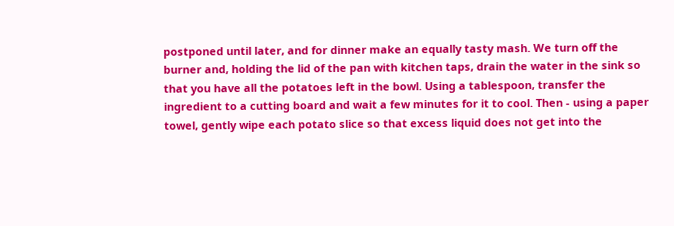postponed until later, and for dinner make an equally tasty mash. We turn off the burner and, holding the lid of the pan with kitchen taps, drain the water in the sink so that you have all the potatoes left in the bowl. Using a tablespoon, transfer the ingredient to a cutting board and wait a few minutes for it to cool. Then - using a paper towel, gently wipe each potato slice so that excess liquid does not get into the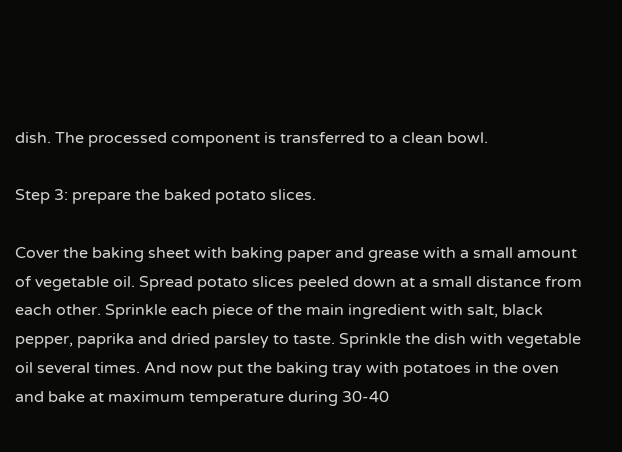dish. The processed component is transferred to a clean bowl.

Step 3: prepare the baked potato slices.

Cover the baking sheet with baking paper and grease with a small amount of vegetable oil. Spread potato slices peeled down at a small distance from each other. Sprinkle each piece of the main ingredient with salt, black pepper, paprika and dried parsley to taste. Sprinkle the dish with vegetable oil several times. And now put the baking tray with potatoes in the oven and bake at maximum temperature during 30-40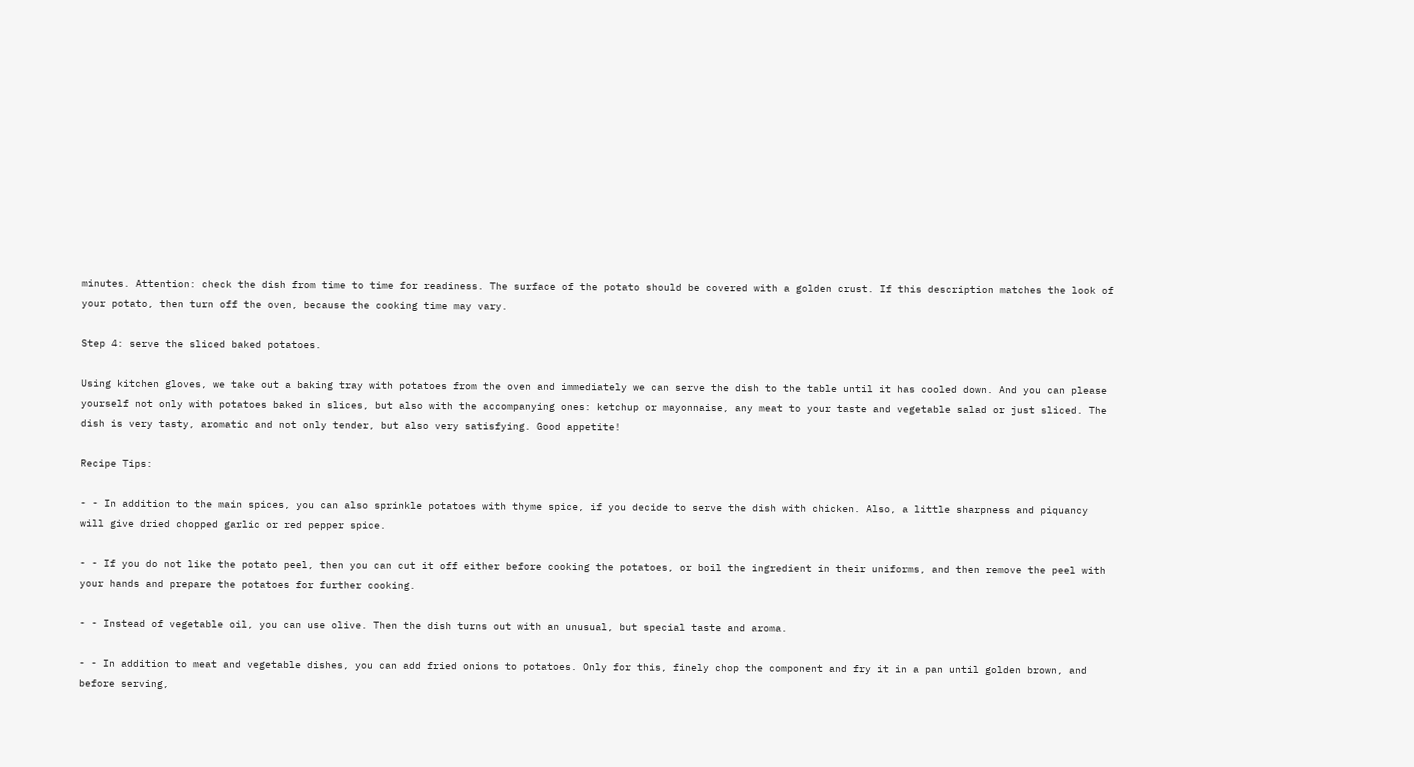minutes. Attention: check the dish from time to time for readiness. The surface of the potato should be covered with a golden crust. If this description matches the look of your potato, then turn off the oven, because the cooking time may vary.

Step 4: serve the sliced baked potatoes.

Using kitchen gloves, we take out a baking tray with potatoes from the oven and immediately we can serve the dish to the table until it has cooled down. And you can please yourself not only with potatoes baked in slices, but also with the accompanying ones: ketchup or mayonnaise, any meat to your taste and vegetable salad or just sliced. The dish is very tasty, aromatic and not only tender, but also very satisfying. Good appetite!

Recipe Tips:

- - In addition to the main spices, you can also sprinkle potatoes with thyme spice, if you decide to serve the dish with chicken. Also, a little sharpness and piquancy will give dried chopped garlic or red pepper spice.

- - If you do not like the potato peel, then you can cut it off either before cooking the potatoes, or boil the ingredient in their uniforms, and then remove the peel with your hands and prepare the potatoes for further cooking.

- - Instead of vegetable oil, you can use olive. Then the dish turns out with an unusual, but special taste and aroma.

- - In addition to meat and vegetable dishes, you can add fried onions to potatoes. Only for this, finely chop the component and fry it in a pan until golden brown, and before serving,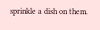sprinkle a dish on them.